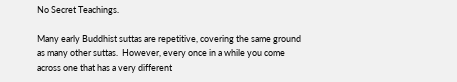No Secret Teachings.

Many early Buddhist suttas are repetitive, covering the same ground as many other suttas.  However, every once in a while you come across one that has a very different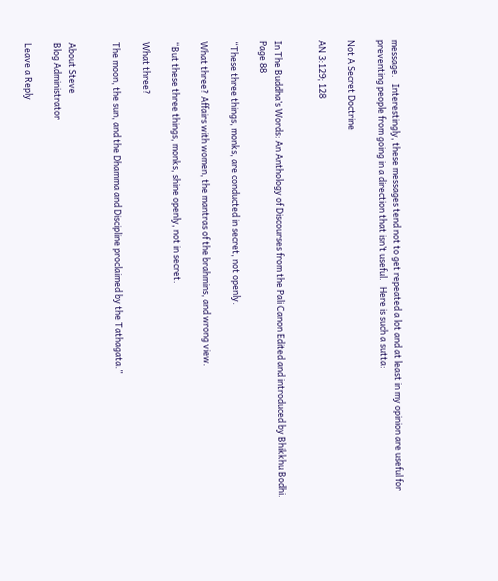message.   Interestingly, these messages tend not to get repeated a lot and at least in my opinion are useful for preventing people from going in a direction that isn’t useful.   Here is such a sutta:

Not A Secret Doctrine

AN 3:129; 128


In The Buddha’s Words: An Anthology of Discourses from the Pali Canon Edited and introduced by Bhikkhu Bodhi. Page 88

“These three things, monks, are conducted in secret, not openly.

What three? Affairs with women, the mantras of the brahmins, and wrong view.

“But these three things, monks, shine openly, not in secret.

What three?

The moon, the sun, and the Dhamma and Discipline proclaimed by the Tathagata.”


About Steve
Blog Administrator

Leave a Reply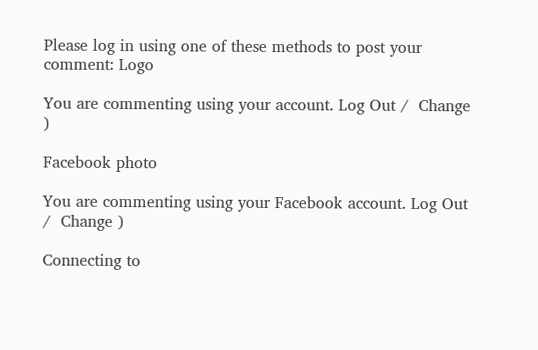Please log in using one of these methods to post your comment: Logo

You are commenting using your account. Log Out /  Change )

Facebook photo

You are commenting using your Facebook account. Log Out /  Change )

Connecting to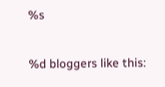%s

%d bloggers like this: